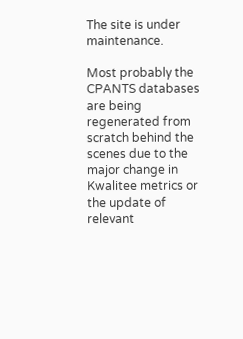The site is under maintenance.

Most probably the CPANTS databases are being regenerated from scratch behind the scenes due to the major change in Kwalitee metrics or the update of relevant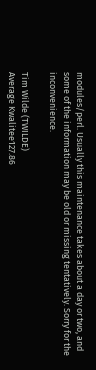modules/perl. Usually this maintenance takes about a day or two, and some of the information may be old or missing tentatively. Sorry for the inconvenience.

Tim Wilde (TWILDE)
Average Kwalitee127.86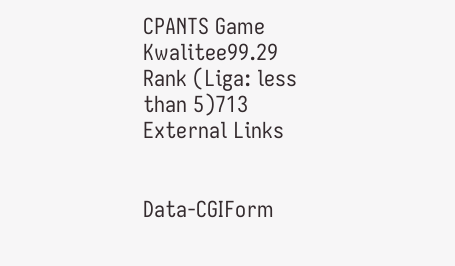CPANTS Game Kwalitee99.29
Rank (Liga: less than 5)713
External Links


Data-CGIForm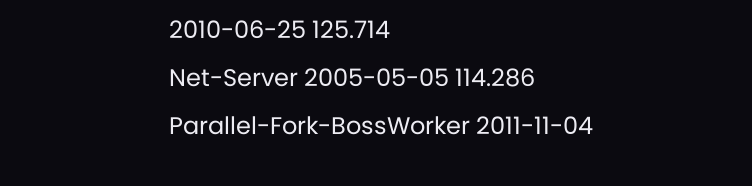2010-06-25 125.714
Net-Server 2005-05-05 114.286
Parallel-Fork-BossWorker 2011-11-04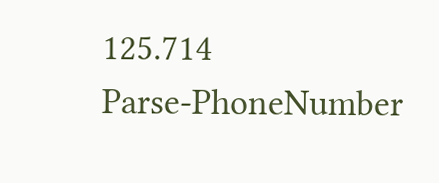125.714
Parse-PhoneNumber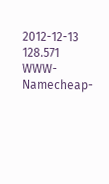2012-12-13 128.571
WWW-Namecheap-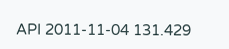API 2011-11-04 131.429